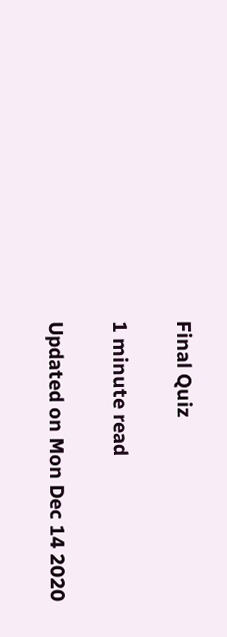Final Quiz

1 minute read

Updated on Mon Dec 14 2020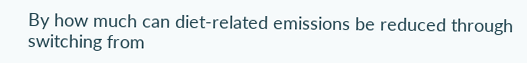By how much can diet-related emissions be reduced through switching from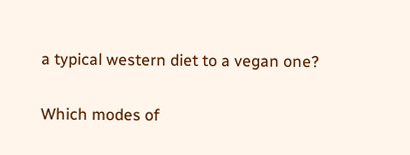a typical western diet to a vegan one?

Which modes of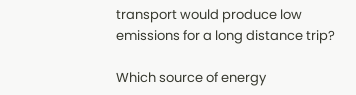transport would produce low emissions for a long distance trip?

Which source of energy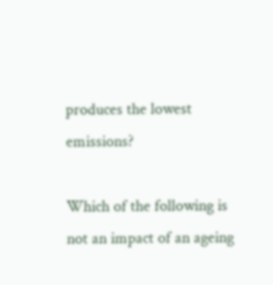produces the lowest emissions?

Which of the following is not an impact of an ageing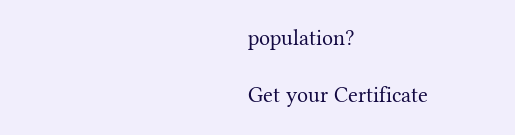population?

Get your Certificate